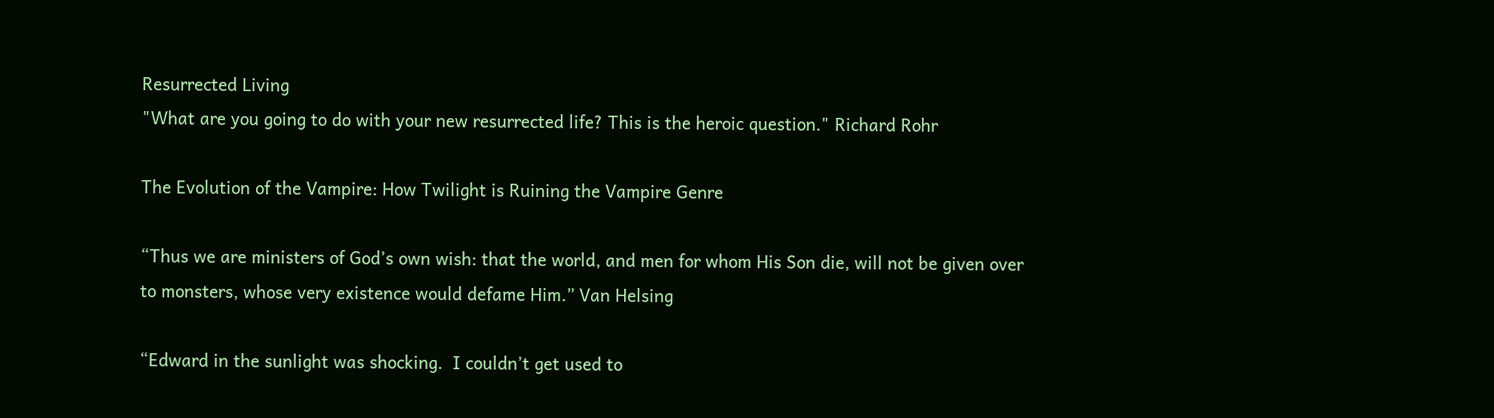Resurrected Living
"What are you going to do with your new resurrected life? This is the heroic question." Richard Rohr

The Evolution of the Vampire: How Twilight is Ruining the Vampire Genre

“Thus we are ministers of God’s own wish: that the world, and men for whom His Son die, will not be given over to monsters, whose very existence would defame Him.” Van Helsing

“Edward in the sunlight was shocking.  I couldn’t get used to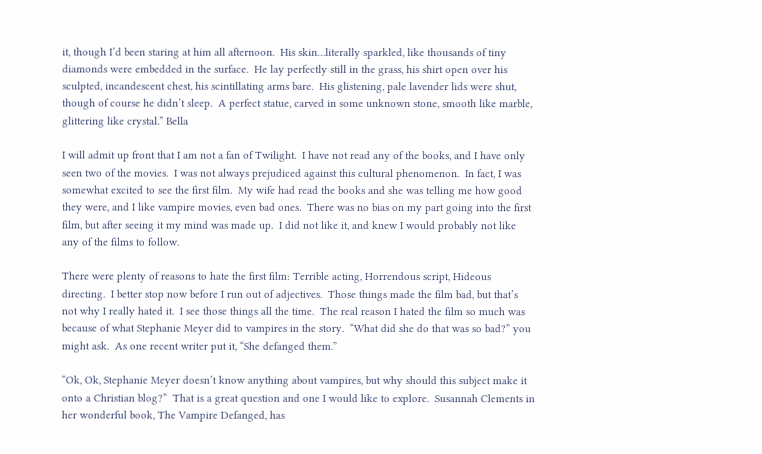it, though I’d been staring at him all afternoon.  His skin…literally sparkled, like thousands of tiny diamonds were embedded in the surface.  He lay perfectly still in the grass, his shirt open over his sculpted, incandescent chest, his scintillating arms bare.  His glistening, pale lavender lids were shut, though of course he didn’t sleep.  A perfect statue, carved in some unknown stone, smooth like marble, glittering like crystal.” Bella

I will admit up front that I am not a fan of Twilight.  I have not read any of the books, and I have only seen two of the movies.  I was not always prejudiced against this cultural phenomenon.  In fact, I was somewhat excited to see the first film.  My wife had read the books and she was telling me how good they were, and I like vampire movies, even bad ones.  There was no bias on my part going into the first film, but after seeing it my mind was made up.  I did not like it, and knew I would probably not like any of the films to follow.

There were plenty of reasons to hate the first film: Terrible acting, Horrendous script, Hideous directing.  I better stop now before I run out of adjectives.  Those things made the film bad, but that’s not why I really hated it.  I see those things all the time.  The real reason I hated the film so much was because of what Stephanie Meyer did to vampires in the story.  “What did she do that was so bad?” you might ask.  As one recent writer put it, “She defanged them.”

“Ok, Ok, Stephanie Meyer doesn’t know anything about vampires, but why should this subject make it onto a Christian blog?”  That is a great question and one I would like to explore.  Susannah Clements in her wonderful book, The Vampire Defanged, has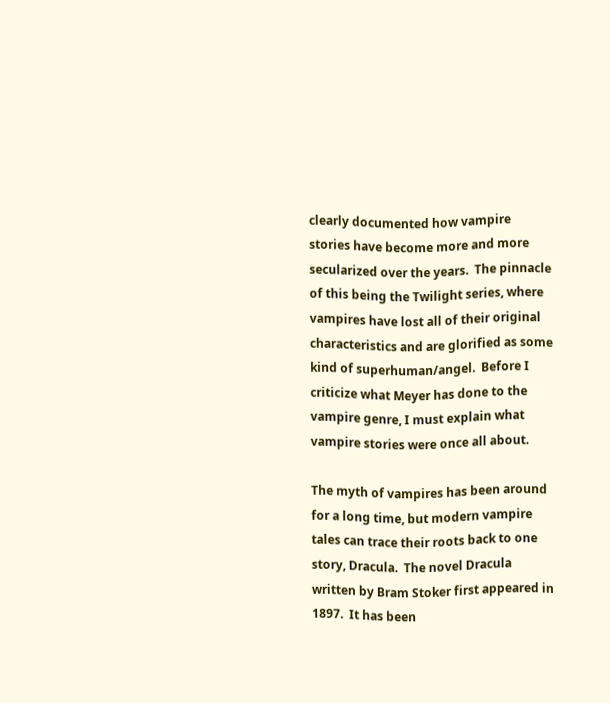clearly documented how vampire stories have become more and more secularized over the years.  The pinnacle of this being the Twilight series, where vampires have lost all of their original characteristics and are glorified as some kind of superhuman/angel.  Before I criticize what Meyer has done to the vampire genre, I must explain what vampire stories were once all about.

The myth of vampires has been around for a long time, but modern vampire tales can trace their roots back to one story, Dracula.  The novel Dracula written by Bram Stoker first appeared in 1897.  It has been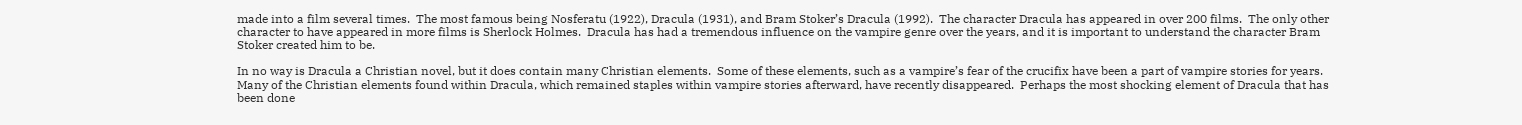made into a film several times.  The most famous being Nosferatu (1922), Dracula (1931), and Bram Stoker’s Dracula (1992).  The character Dracula has appeared in over 200 films.  The only other character to have appeared in more films is Sherlock Holmes.  Dracula has had a tremendous influence on the vampire genre over the years, and it is important to understand the character Bram Stoker created him to be.

In no way is Dracula a Christian novel, but it does contain many Christian elements.  Some of these elements, such as a vampire’s fear of the crucifix have been a part of vampire stories for years.  Many of the Christian elements found within Dracula, which remained staples within vampire stories afterward, have recently disappeared.  Perhaps the most shocking element of Dracula that has been done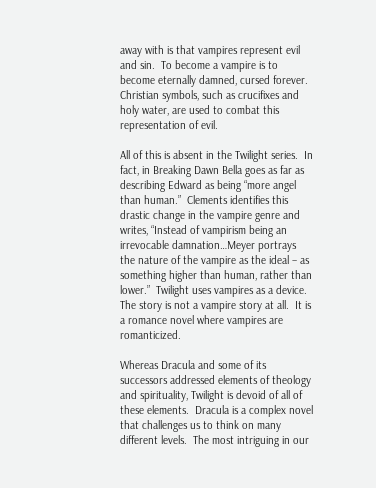away with is that vampires represent evil and sin.  To become a vampire is to become eternally damned, cursed forever.  Christian symbols, such as crucifixes and holy water, are used to combat this representation of evil.

All of this is absent in the Twilight series.  In fact, in Breaking Dawn Bella goes as far as describing Edward as being “more angel than human.”  Clements identifies this drastic change in the vampire genre and writes, “Instead of vampirism being an irrevocable damnation…Meyer portrays the nature of the vampire as the ideal – as something higher than human, rather than lower.”  Twilight uses vampires as a device.  The story is not a vampire story at all.  It is a romance novel where vampires are romanticized.

Whereas Dracula and some of its successors addressed elements of theology and spirituality, Twilight is devoid of all of these elements.  Dracula is a complex novel that challenges us to think on many different levels.  The most intriguing in our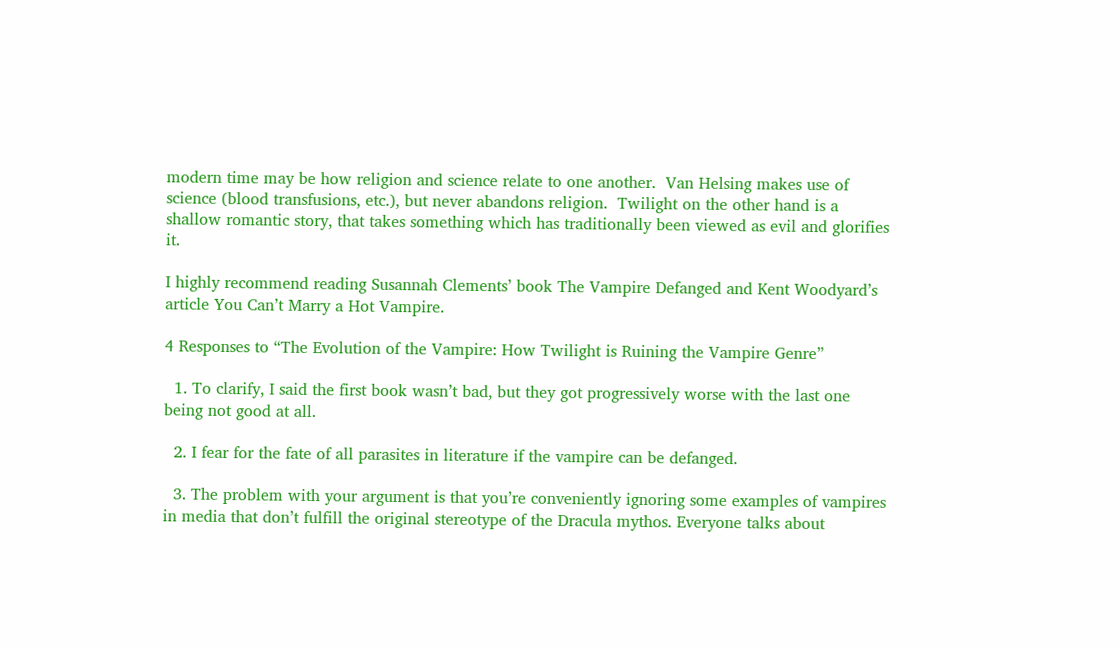modern time may be how religion and science relate to one another.  Van Helsing makes use of science (blood transfusions, etc.), but never abandons religion.  Twilight on the other hand is a shallow romantic story, that takes something which has traditionally been viewed as evil and glorifies it.

I highly recommend reading Susannah Clements’ book The Vampire Defanged and Kent Woodyard’s article You Can’t Marry a Hot Vampire.

4 Responses to “The Evolution of the Vampire: How Twilight is Ruining the Vampire Genre”

  1. To clarify, I said the first book wasn’t bad, but they got progressively worse with the last one being not good at all.

  2. I fear for the fate of all parasites in literature if the vampire can be defanged.

  3. The problem with your argument is that you’re conveniently ignoring some examples of vampires in media that don’t fulfill the original stereotype of the Dracula mythos. Everyone talks about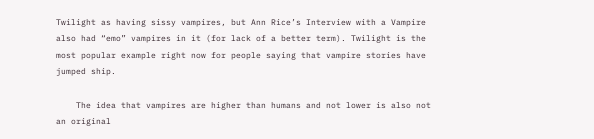Twilight as having sissy vampires, but Ann Rice’s Interview with a Vampire also had “emo” vampires in it (for lack of a better term). Twilight is the most popular example right now for people saying that vampire stories have jumped ship.

    The idea that vampires are higher than humans and not lower is also not an original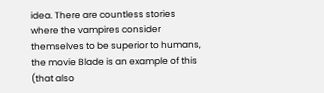idea. There are countless stories where the vampires consider themselves to be superior to humans, the movie Blade is an example of this (that also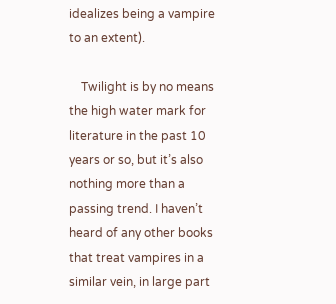idealizes being a vampire to an extent).

    Twilight is by no means the high water mark for literature in the past 10 years or so, but it’s also nothing more than a passing trend. I haven’t heard of any other books that treat vampires in a similar vein, in large part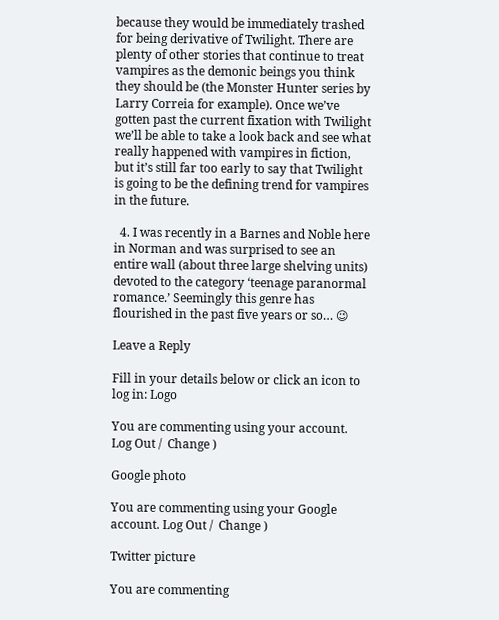because they would be immediately trashed for being derivative of Twilight. There are plenty of other stories that continue to treat vampires as the demonic beings you think they should be (the Monster Hunter series by Larry Correia for example). Once we’ve gotten past the current fixation with Twilight we’ll be able to take a look back and see what really happened with vampires in fiction, but it’s still far too early to say that Twilight is going to be the defining trend for vampires in the future.

  4. I was recently in a Barnes and Noble here in Norman and was surprised to see an entire wall (about three large shelving units) devoted to the category ‘teenage paranormal romance.’ Seemingly this genre has flourished in the past five years or so… 😉

Leave a Reply

Fill in your details below or click an icon to log in: Logo

You are commenting using your account. Log Out /  Change )

Google photo

You are commenting using your Google account. Log Out /  Change )

Twitter picture

You are commenting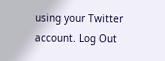using your Twitter account. Log Out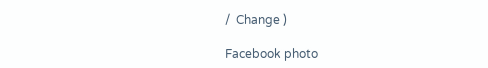/  Change )

Facebook photo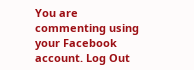You are commenting using your Facebook account. Log Out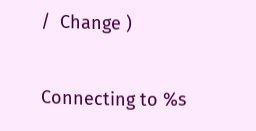/  Change )

Connecting to %s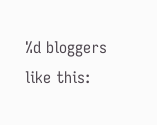%d bloggers like this: